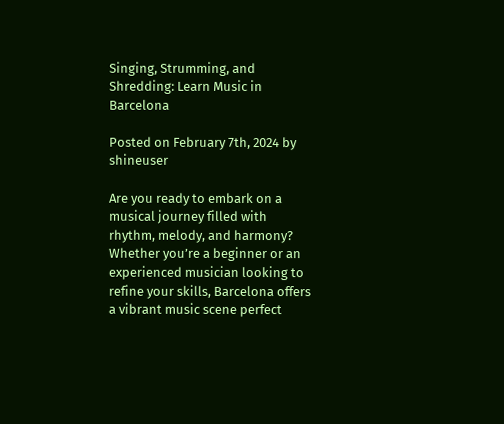Singing, Strumming, and Shredding: Learn Music in Barcelona

Posted on February 7th, 2024 by shineuser

Are you ready to embark on a musical journey filled with rhythm, melody, and harmony? Whether you’re a beginner or an experienced musician looking to refine your skills, Barcelona offers a vibrant music scene perfect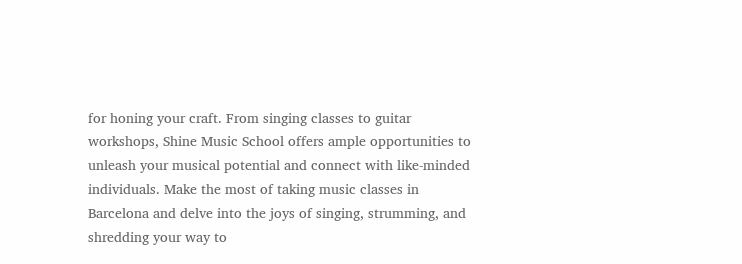for honing your craft. From singing classes to guitar workshops, Shine Music School offers ample opportunities to unleash your musical potential and connect with like-minded individuals. Make the most of taking music classes in Barcelona and delve into the joys of singing, strumming, and shredding your way to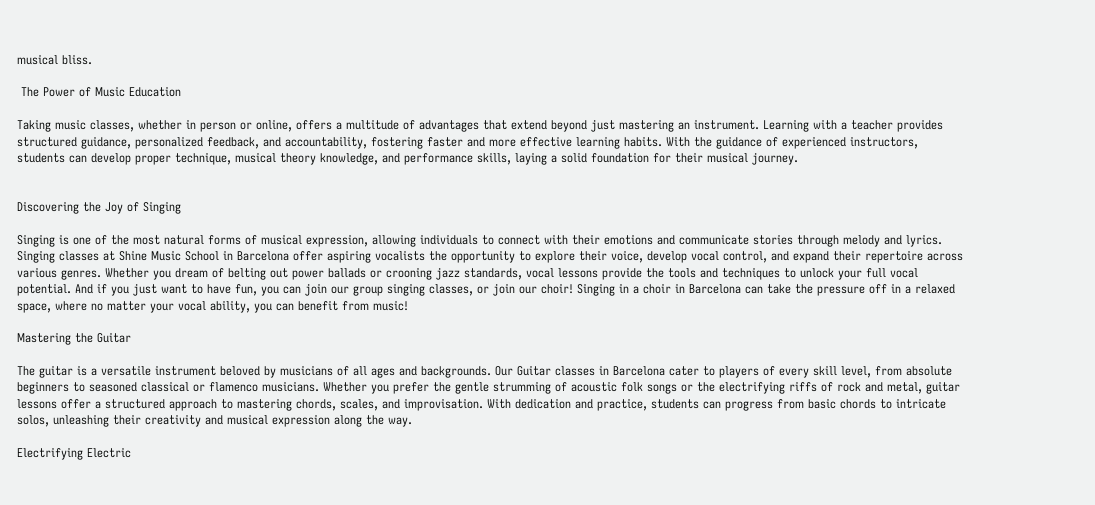musical bliss.

 The Power of Music Education

Taking music classes, whether in person or online, offers a multitude of advantages that extend beyond just mastering an instrument. Learning with a teacher provides structured guidance, personalized feedback, and accountability, fostering faster and more effective learning habits. With the guidance of experienced instructors, students can develop proper technique, musical theory knowledge, and performance skills, laying a solid foundation for their musical journey.


Discovering the Joy of Singing

Singing is one of the most natural forms of musical expression, allowing individuals to connect with their emotions and communicate stories through melody and lyrics. Singing classes at Shine Music School in Barcelona offer aspiring vocalists the opportunity to explore their voice, develop vocal control, and expand their repertoire across various genres. Whether you dream of belting out power ballads or crooning jazz standards, vocal lessons provide the tools and techniques to unlock your full vocal potential. And if you just want to have fun, you can join our group singing classes, or join our choir! Singing in a choir in Barcelona can take the pressure off in a relaxed space, where no matter your vocal ability, you can benefit from music!

Mastering the Guitar

The guitar is a versatile instrument beloved by musicians of all ages and backgrounds. Our Guitar classes in Barcelona cater to players of every skill level, from absolute beginners to seasoned classical or flamenco musicians. Whether you prefer the gentle strumming of acoustic folk songs or the electrifying riffs of rock and metal, guitar lessons offer a structured approach to mastering chords, scales, and improvisation. With dedication and practice, students can progress from basic chords to intricate solos, unleashing their creativity and musical expression along the way.

Electrifying Electric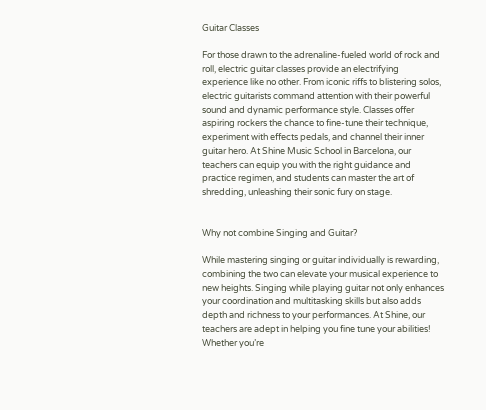Guitar Classes

For those drawn to the adrenaline-fueled world of rock and roll, electric guitar classes provide an electrifying experience like no other. From iconic riffs to blistering solos, electric guitarists command attention with their powerful sound and dynamic performance style. Classes offer aspiring rockers the chance to fine-tune their technique, experiment with effects pedals, and channel their inner guitar hero. At Shine Music School in Barcelona, our teachers can equip you with the right guidance and practice regimen, and students can master the art of shredding, unleashing their sonic fury on stage.


Why not combine Singing and Guitar?

While mastering singing or guitar individually is rewarding, combining the two can elevate your musical experience to new heights. Singing while playing guitar not only enhances your coordination and multitasking skills but also adds depth and richness to your performances. At Shine, our teachers are adept in helping you fine tune your abilities! Whether you’re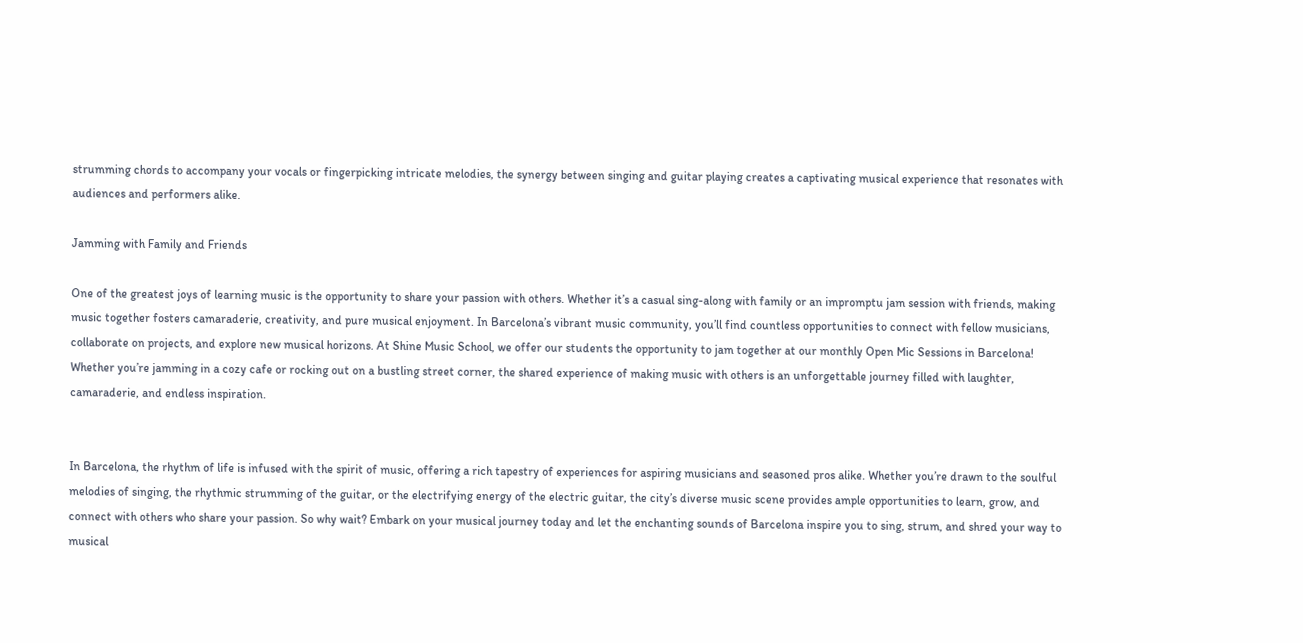strumming chords to accompany your vocals or fingerpicking intricate melodies, the synergy between singing and guitar playing creates a captivating musical experience that resonates with audiences and performers alike.

Jamming with Family and Friends

One of the greatest joys of learning music is the opportunity to share your passion with others. Whether it’s a casual sing-along with family or an impromptu jam session with friends, making music together fosters camaraderie, creativity, and pure musical enjoyment. In Barcelona’s vibrant music community, you’ll find countless opportunities to connect with fellow musicians, collaborate on projects, and explore new musical horizons. At Shine Music School, we offer our students the opportunity to jam together at our monthly Open Mic Sessions in Barcelona! Whether you’re jamming in a cozy cafe or rocking out on a bustling street corner, the shared experience of making music with others is an unforgettable journey filled with laughter, camaraderie, and endless inspiration.


In Barcelona, the rhythm of life is infused with the spirit of music, offering a rich tapestry of experiences for aspiring musicians and seasoned pros alike. Whether you’re drawn to the soulful melodies of singing, the rhythmic strumming of the guitar, or the electrifying energy of the electric guitar, the city’s diverse music scene provides ample opportunities to learn, grow, and connect with others who share your passion. So why wait? Embark on your musical journey today and let the enchanting sounds of Barcelona inspire you to sing, strum, and shred your way to musical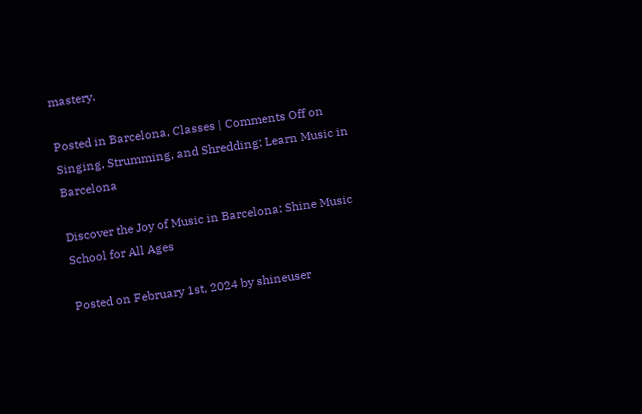mastery.

Posted in Barcelona, Classes | Comments Off on Singing, Strumming, and Shredding: Learn Music in Barcelona

Discover the Joy of Music in Barcelona: Shine Music School for All Ages

Posted on February 1st, 2024 by shineuser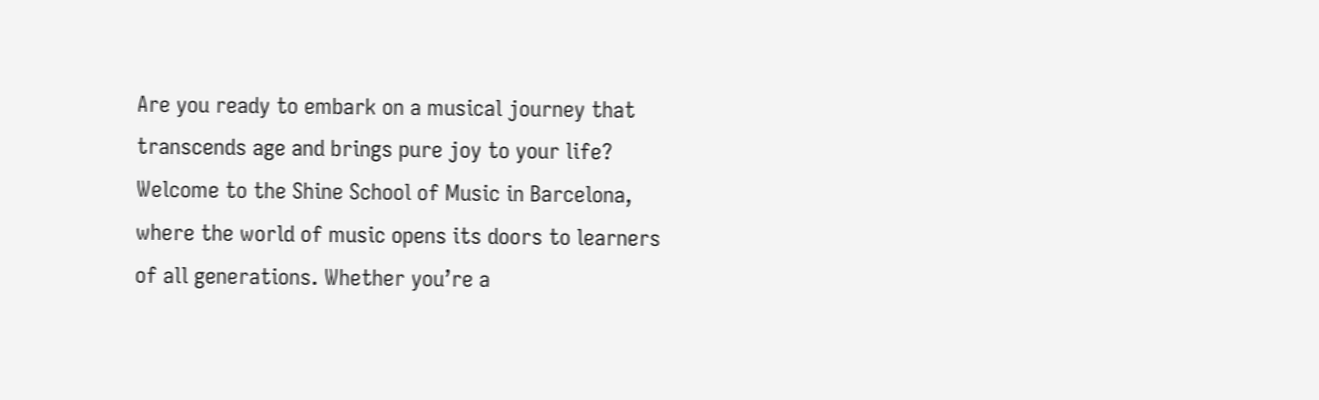Are you ready to embark on a musical journey that transcends age and brings pure joy to your life? Welcome to the Shine School of Music in Barcelona, where the world of music opens its doors to learners of all generations. Whether you’re a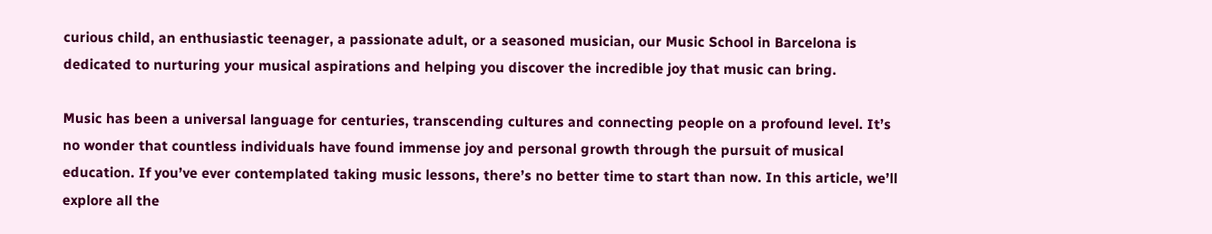curious child, an enthusiastic teenager, a passionate adult, or a seasoned musician, our Music School in Barcelona is dedicated to nurturing your musical aspirations and helping you discover the incredible joy that music can bring.

Music has been a universal language for centuries, transcending cultures and connecting people on a profound level. It’s no wonder that countless individuals have found immense joy and personal growth through the pursuit of musical education. If you’ve ever contemplated taking music lessons, there’s no better time to start than now. In this article, we’ll explore all the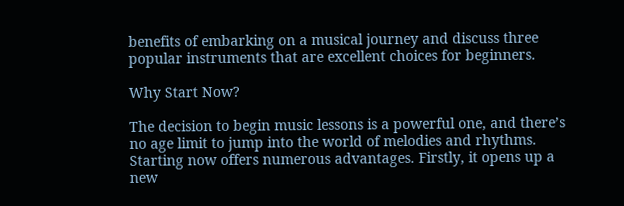benefits of embarking on a musical journey and discuss three popular instruments that are excellent choices for beginners.

Why Start Now?

The decision to begin music lessons is a powerful one, and there’s no age limit to jump into the world of melodies and rhythms. Starting now offers numerous advantages. Firstly, it opens up a new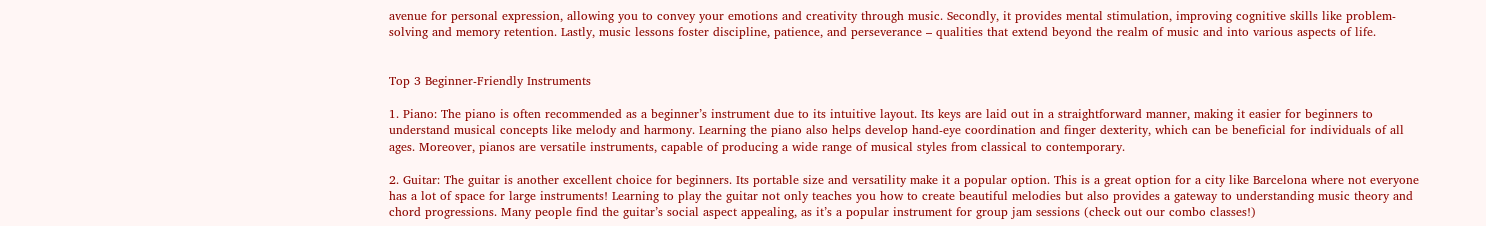avenue for personal expression, allowing you to convey your emotions and creativity through music. Secondly, it provides mental stimulation, improving cognitive skills like problem-solving and memory retention. Lastly, music lessons foster discipline, patience, and perseverance – qualities that extend beyond the realm of music and into various aspects of life.


Top 3 Beginner-Friendly Instruments

1. Piano: The piano is often recommended as a beginner’s instrument due to its intuitive layout. Its keys are laid out in a straightforward manner, making it easier for beginners to understand musical concepts like melody and harmony. Learning the piano also helps develop hand-eye coordination and finger dexterity, which can be beneficial for individuals of all ages. Moreover, pianos are versatile instruments, capable of producing a wide range of musical styles from classical to contemporary.

2. Guitar: The guitar is another excellent choice for beginners. Its portable size and versatility make it a popular option. This is a great option for a city like Barcelona where not everyone has a lot of space for large instruments! Learning to play the guitar not only teaches you how to create beautiful melodies but also provides a gateway to understanding music theory and chord progressions. Many people find the guitar’s social aspect appealing, as it’s a popular instrument for group jam sessions (check out our combo classes!)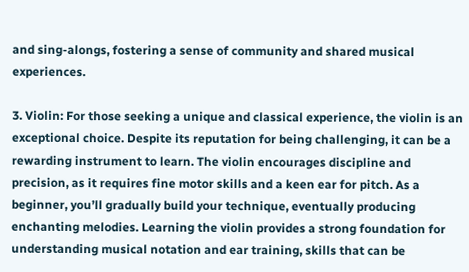and sing-alongs, fostering a sense of community and shared musical experiences.

3. Violin: For those seeking a unique and classical experience, the violin is an exceptional choice. Despite its reputation for being challenging, it can be a rewarding instrument to learn. The violin encourages discipline and precision, as it requires fine motor skills and a keen ear for pitch. As a beginner, you’ll gradually build your technique, eventually producing enchanting melodies. Learning the violin provides a strong foundation for understanding musical notation and ear training, skills that can be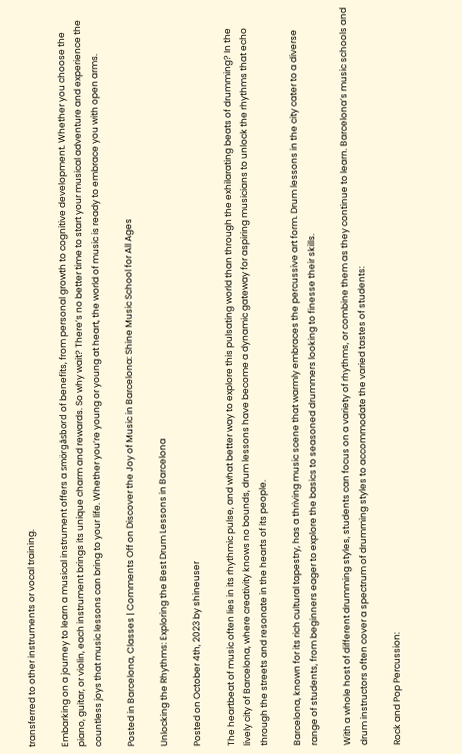transferred to other instruments or vocal training.

Embarking on a journey to learn a musical instrument offers a smörgåsbord of benefits, from personal growth to cognitive development. Whether you choose the piano, guitar, or violin, each instrument brings its unique charm and rewards. So why wait? There’s no better time to start your musical adventure and experience the countless joys that music lessons can bring to your life. Whether you’re young or young at heart, the world of music is ready to embrace you with open arms.

Posted in Barcelona, Classes | Comments Off on Discover the Joy of Music in Barcelona: Shine Music School for All Ages

Unlocking the Rhythms: Exploring the Best Drum Lessons in Barcelona

Posted on October 4th, 2023 by shineuser

The heartbeat of music often lies in its rhythmic pulse, and what better way to explore this pulsating world than through the exhilarating beats of drumming? In the lively city of Barcelona, where creativity knows no bounds, drum lessons have become a dynamic gateway for aspiring musicians to unlock the rhythms that echo through the streets and resonate in the hearts of its people.

Barcelona, known for its rich cultural tapestry, has a thriving music scene that warmly embraces the percussive art form. Drum lessons in the city cater to a diverse range of students, from beginners eager to explore the basics to seasoned drummers looking to finesse their skills.

With a whole host of different drumming styles, students can focus on a variety of rhythms, or combine them as they continue to learn. Barcelona’s music schools and drum instructors often cover a spectrum of drumming styles to accommodate the varied tastes of students:

Rock and Pop Percussion: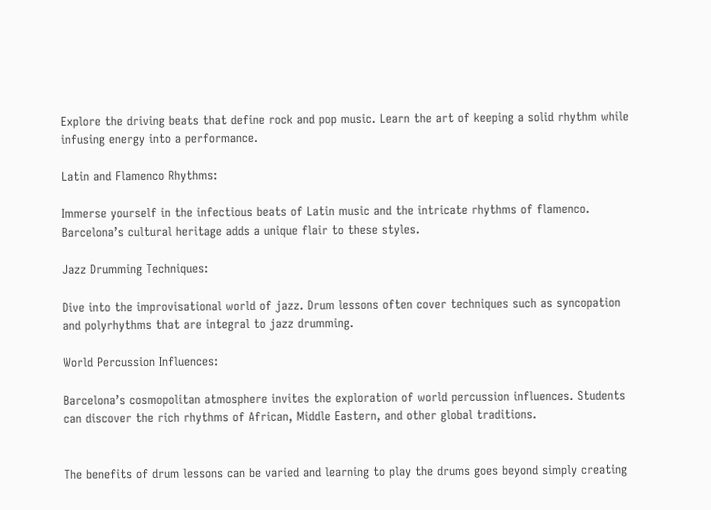Explore the driving beats that define rock and pop music. Learn the art of keeping a solid rhythm while infusing energy into a performance.

Latin and Flamenco Rhythms:

Immerse yourself in the infectious beats of Latin music and the intricate rhythms of flamenco. Barcelona’s cultural heritage adds a unique flair to these styles.

Jazz Drumming Techniques:

Dive into the improvisational world of jazz. Drum lessons often cover techniques such as syncopation and polyrhythms that are integral to jazz drumming.

World Percussion Influences:

Barcelona’s cosmopolitan atmosphere invites the exploration of world percussion influences. Students can discover the rich rhythms of African, Middle Eastern, and other global traditions.


The benefits of drum lessons can be varied and learning to play the drums goes beyond simply creating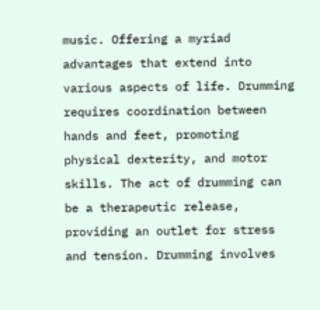music. Offering a myriad advantages that extend into various aspects of life. Drumming requires coordination between hands and feet, promoting physical dexterity, and motor skills. The act of drumming can be a therapeutic release, providing an outlet for stress and tension. Drumming involves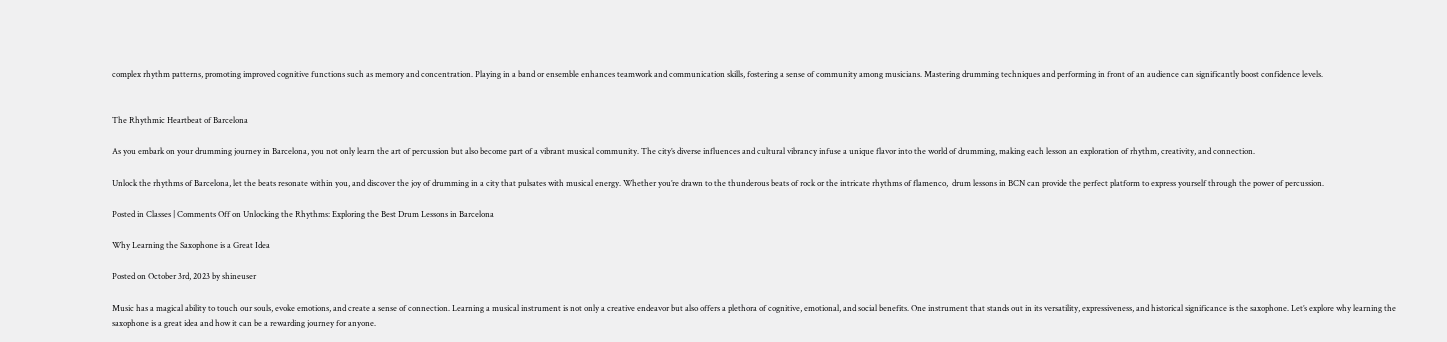complex rhythm patterns, promoting improved cognitive functions such as memory and concentration. Playing in a band or ensemble enhances teamwork and communication skills, fostering a sense of community among musicians. Mastering drumming techniques and performing in front of an audience can significantly boost confidence levels.


The Rhythmic Heartbeat of Barcelona

As you embark on your drumming journey in Barcelona, you not only learn the art of percussion but also become part of a vibrant musical community. The city’s diverse influences and cultural vibrancy infuse a unique flavor into the world of drumming, making each lesson an exploration of rhythm, creativity, and connection.

Unlock the rhythms of Barcelona, let the beats resonate within you, and discover the joy of drumming in a city that pulsates with musical energy. Whether you’re drawn to the thunderous beats of rock or the intricate rhythms of flamenco,  drum lessons in BCN can provide the perfect platform to express yourself through the power of percussion.

Posted in Classes | Comments Off on Unlocking the Rhythms: Exploring the Best Drum Lessons in Barcelona

Why Learning the Saxophone is a Great Idea

Posted on October 3rd, 2023 by shineuser

Music has a magical ability to touch our souls, evoke emotions, and create a sense of connection. Learning a musical instrument is not only a creative endeavor but also offers a plethora of cognitive, emotional, and social benefits. One instrument that stands out in its versatility, expressiveness, and historical significance is the saxophone. Let’s explore why learning the saxophone is a great idea and how it can be a rewarding journey for anyone.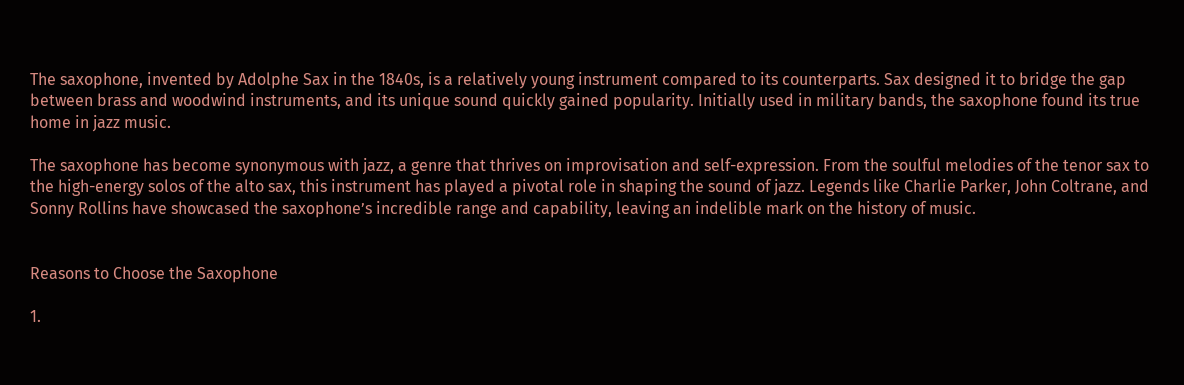The saxophone, invented by Adolphe Sax in the 1840s, is a relatively young instrument compared to its counterparts. Sax designed it to bridge the gap between brass and woodwind instruments, and its unique sound quickly gained popularity. Initially used in military bands, the saxophone found its true home in jazz music.

The saxophone has become synonymous with jazz, a genre that thrives on improvisation and self-expression. From the soulful melodies of the tenor sax to the high-energy solos of the alto sax, this instrument has played a pivotal role in shaping the sound of jazz. Legends like Charlie Parker, John Coltrane, and Sonny Rollins have showcased the saxophone’s incredible range and capability, leaving an indelible mark on the history of music.


Reasons to Choose the Saxophone

1.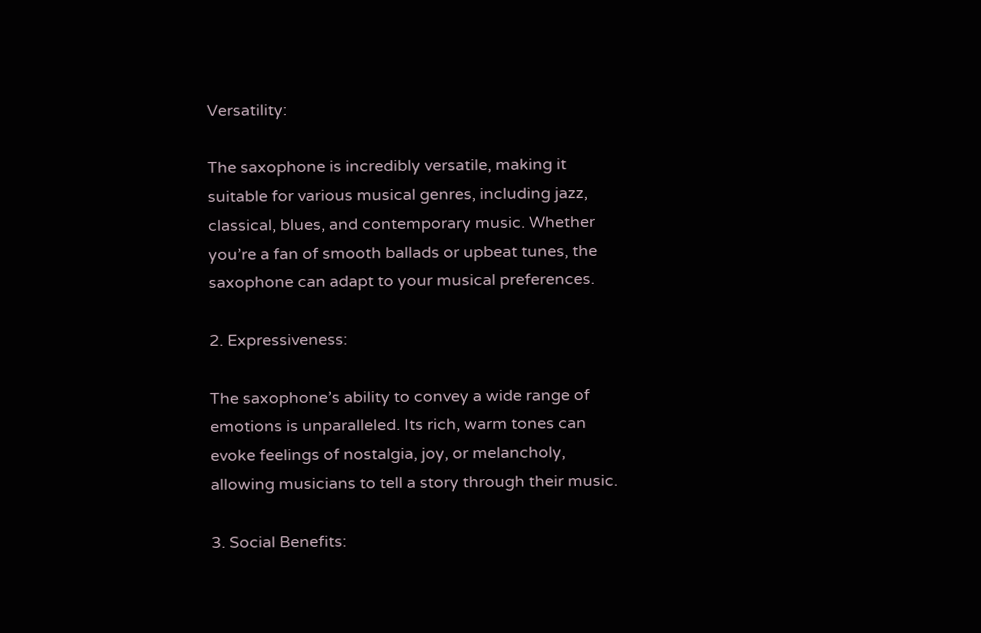Versatility:

The saxophone is incredibly versatile, making it suitable for various musical genres, including jazz, classical, blues, and contemporary music. Whether you’re a fan of smooth ballads or upbeat tunes, the saxophone can adapt to your musical preferences.

2. Expressiveness:

The saxophone’s ability to convey a wide range of emotions is unparalleled. Its rich, warm tones can evoke feelings of nostalgia, joy, or melancholy, allowing musicians to tell a story through their music.

3. Social Benefits: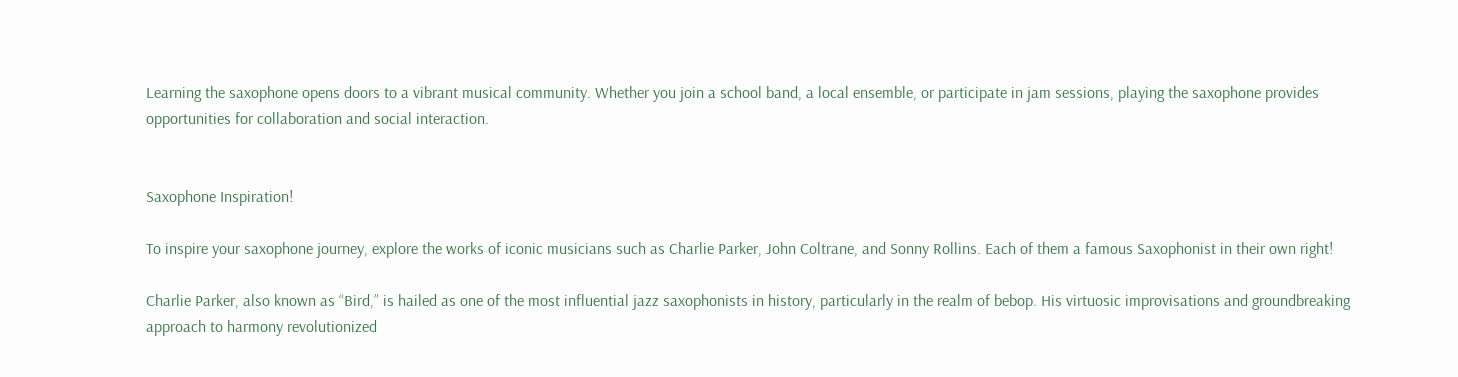Learning the saxophone opens doors to a vibrant musical community. Whether you join a school band, a local ensemble, or participate in jam sessions, playing the saxophone provides opportunities for collaboration and social interaction.


Saxophone Inspiration!

To inspire your saxophone journey, explore the works of iconic musicians such as Charlie Parker, John Coltrane, and Sonny Rollins. Each of them a famous Saxophonist in their own right!

Charlie Parker, also known as “Bird,” is hailed as one of the most influential jazz saxophonists in history, particularly in the realm of bebop. His virtuosic improvisations and groundbreaking approach to harmony revolutionized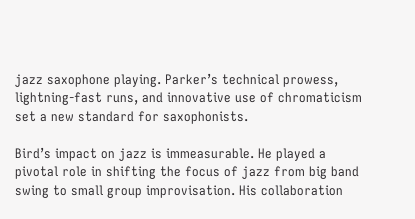jazz saxophone playing. Parker’s technical prowess, lightning-fast runs, and innovative use of chromaticism set a new standard for saxophonists.

Bird’s impact on jazz is immeasurable. He played a pivotal role in shifting the focus of jazz from big band swing to small group improvisation. His collaboration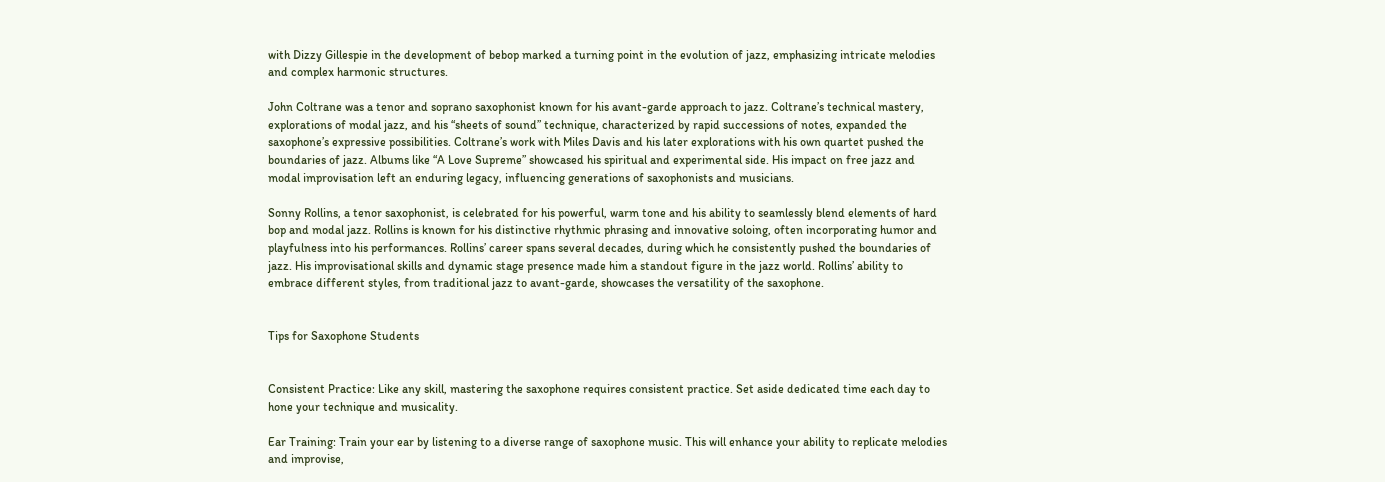with Dizzy Gillespie in the development of bebop marked a turning point in the evolution of jazz, emphasizing intricate melodies and complex harmonic structures.

John Coltrane was a tenor and soprano saxophonist known for his avant-garde approach to jazz. Coltrane’s technical mastery, explorations of modal jazz, and his “sheets of sound” technique, characterized by rapid successions of notes, expanded the saxophone’s expressive possibilities. Coltrane’s work with Miles Davis and his later explorations with his own quartet pushed the boundaries of jazz. Albums like “A Love Supreme” showcased his spiritual and experimental side. His impact on free jazz and modal improvisation left an enduring legacy, influencing generations of saxophonists and musicians.

Sonny Rollins, a tenor saxophonist, is celebrated for his powerful, warm tone and his ability to seamlessly blend elements of hard bop and modal jazz. Rollins is known for his distinctive rhythmic phrasing and innovative soloing, often incorporating humor and playfulness into his performances. Rollins’ career spans several decades, during which he consistently pushed the boundaries of jazz. His improvisational skills and dynamic stage presence made him a standout figure in the jazz world. Rollins’ ability to embrace different styles, from traditional jazz to avant-garde, showcases the versatility of the saxophone.


Tips for Saxophone Students


Consistent Practice: Like any skill, mastering the saxophone requires consistent practice. Set aside dedicated time each day to hone your technique and musicality.

Ear Training: Train your ear by listening to a diverse range of saxophone music. This will enhance your ability to replicate melodies and improvise,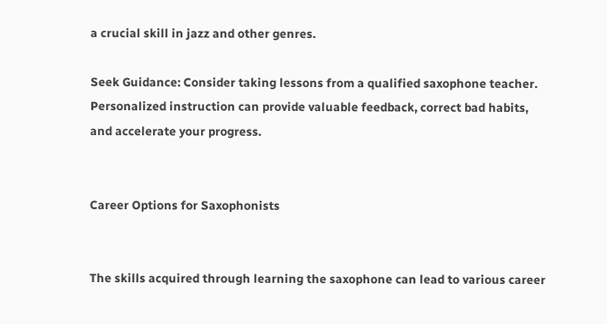a crucial skill in jazz and other genres.

Seek Guidance: Consider taking lessons from a qualified saxophone teacher. Personalized instruction can provide valuable feedback, correct bad habits, and accelerate your progress.


Career Options for Saxophonists


The skills acquired through learning the saxophone can lead to various career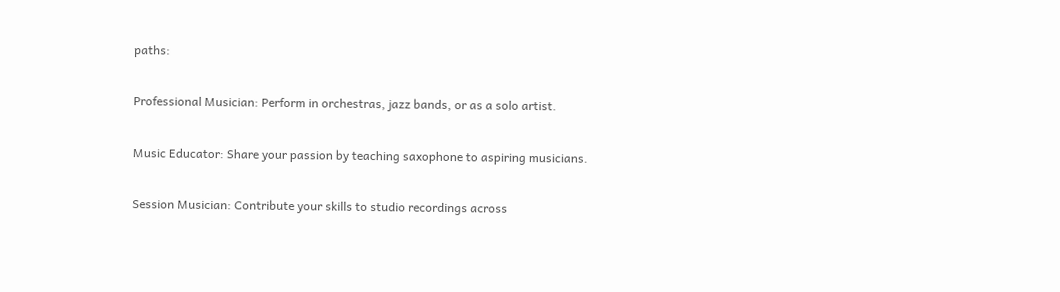paths:

Professional Musician: Perform in orchestras, jazz bands, or as a solo artist.

Music Educator: Share your passion by teaching saxophone to aspiring musicians.

Session Musician: Contribute your skills to studio recordings across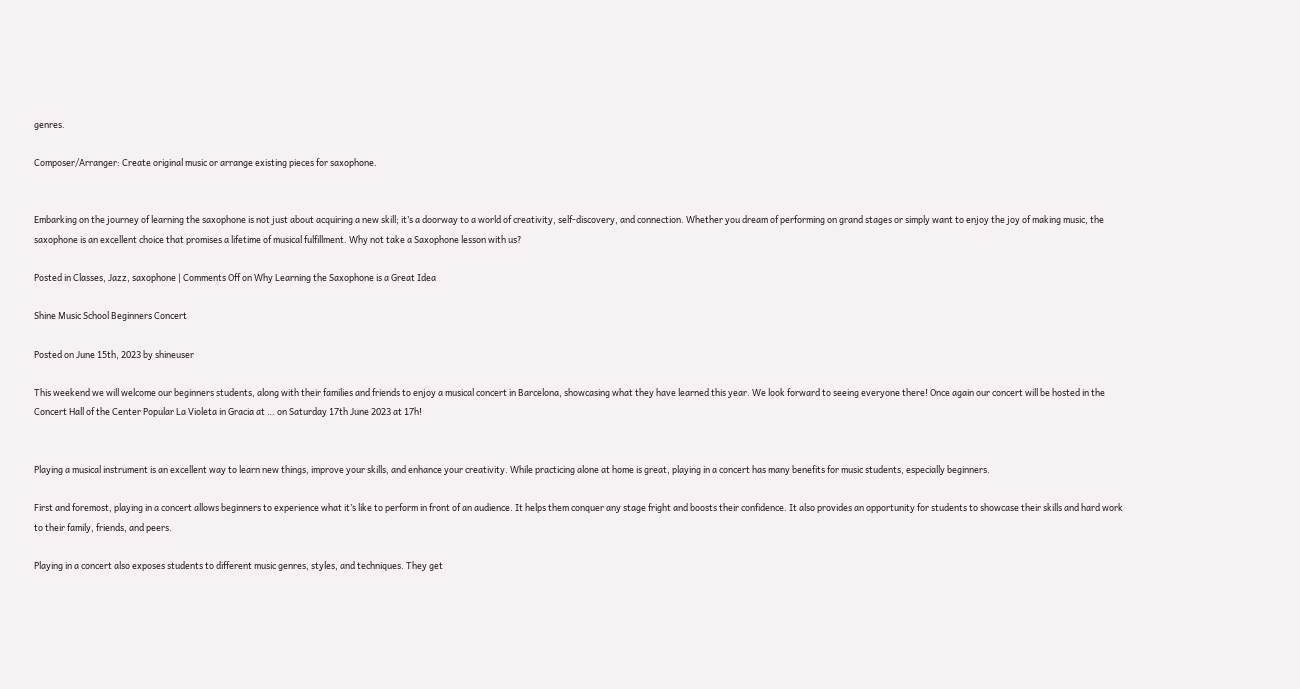genres.

Composer/Arranger: Create original music or arrange existing pieces for saxophone.


Embarking on the journey of learning the saxophone is not just about acquiring a new skill; it’s a doorway to a world of creativity, self-discovery, and connection. Whether you dream of performing on grand stages or simply want to enjoy the joy of making music, the saxophone is an excellent choice that promises a lifetime of musical fulfillment. Why not take a Saxophone lesson with us?

Posted in Classes, Jazz, saxophone | Comments Off on Why Learning the Saxophone is a Great Idea

Shine Music School Beginners Concert

Posted on June 15th, 2023 by shineuser

This weekend we will welcome our beginners students, along with their families and friends to enjoy a musical concert in Barcelona, showcasing what they have learned this year. We look forward to seeing everyone there! Once again our concert will be hosted in the Concert Hall of the Center Popular La Violeta in Gracia at … on Saturday 17th June 2023 at 17h!


Playing a musical instrument is an excellent way to learn new things, improve your skills, and enhance your creativity. While practicing alone at home is great, playing in a concert has many benefits for music students, especially beginners.

First and foremost, playing in a concert allows beginners to experience what it’s like to perform in front of an audience. It helps them conquer any stage fright and boosts their confidence. It also provides an opportunity for students to showcase their skills and hard work to their family, friends, and peers.

Playing in a concert also exposes students to different music genres, styles, and techniques. They get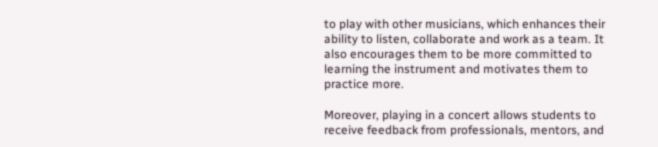to play with other musicians, which enhances their ability to listen, collaborate and work as a team. It also encourages them to be more committed to learning the instrument and motivates them to practice more.

Moreover, playing in a concert allows students to receive feedback from professionals, mentors, and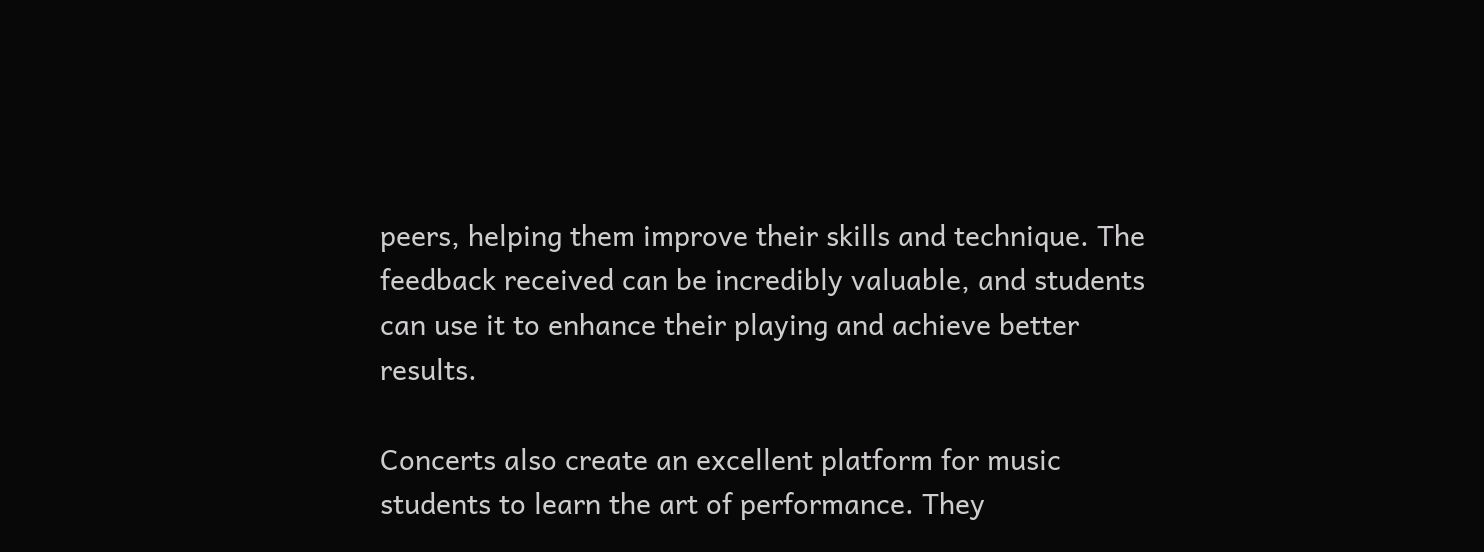peers, helping them improve their skills and technique. The feedback received can be incredibly valuable, and students can use it to enhance their playing and achieve better results.

Concerts also create an excellent platform for music students to learn the art of performance. They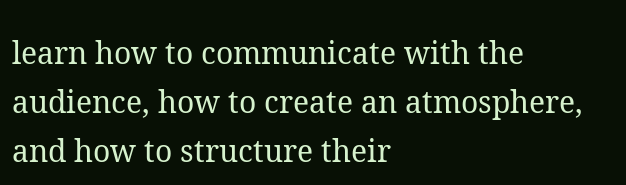learn how to communicate with the audience, how to create an atmosphere, and how to structure their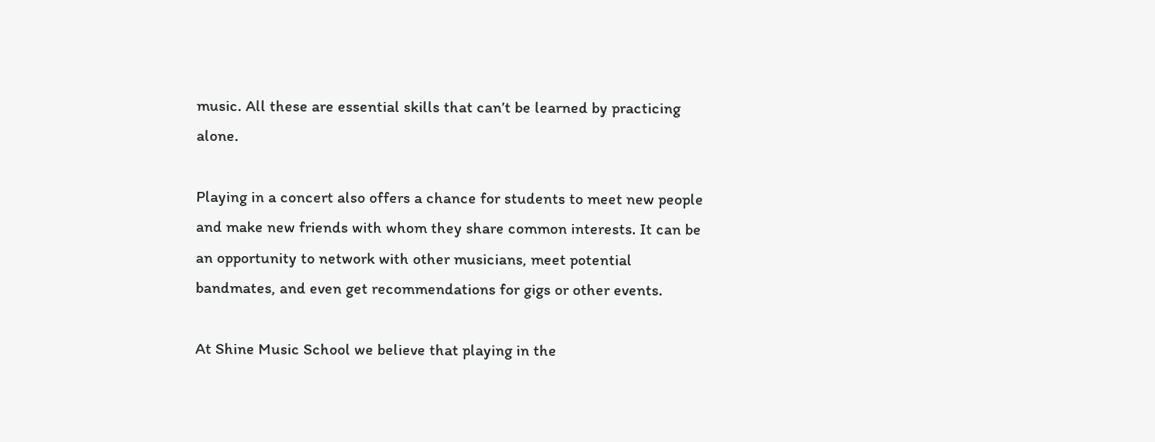music. All these are essential skills that can’t be learned by practicing alone.

Playing in a concert also offers a chance for students to meet new people and make new friends with whom they share common interests. It can be an opportunity to network with other musicians, meet potential bandmates, and even get recommendations for gigs or other events.

At Shine Music School we believe that playing in the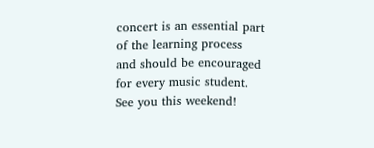concert is an essential part of the learning process and should be encouraged for every music student. See you this weekend!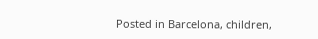Posted in Barcelona, children,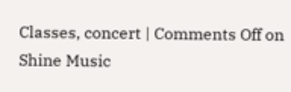Classes, concert | Comments Off on Shine Music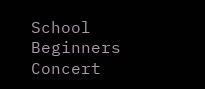School Beginners Concert